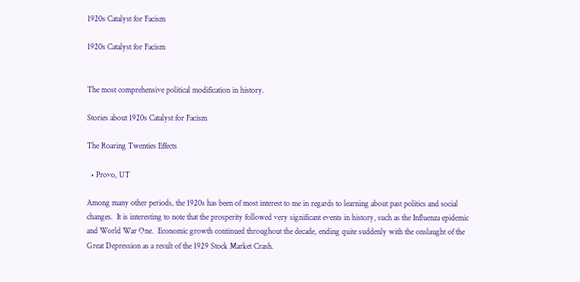1920s Catalyst for Facism

1920s Catalyst for Facism


The most comprehensive political modification in history.

Stories about 1920s Catalyst for Facism

The Roaring Twenties Effects

  • Provo, UT

Among many other periods, the 1920s has been of most interest to me in regards to learning about past politics and social changes.  It is interesting to note that the prosperity followed very significant events in history, such as the Influenza epidemic and World War One.  Economic growth continued throughout the decade, ending quite suddenly with the onslaught of the Great Depression as a result of the 1929 Stock Market Crash.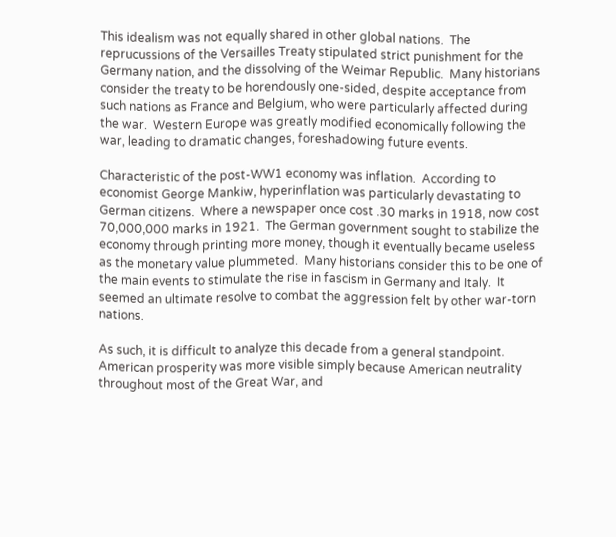This idealism was not equally shared in other global nations.  The reprucussions of the Versailles Treaty stipulated strict punishment for the Germany nation, and the dissolving of the Weimar Republic.  Many historians consider the treaty to be horendously one-sided, despite acceptance from such nations as France and Belgium, who were particularly affected during the war.  Western Europe was greatly modified economically following the war, leading to dramatic changes, foreshadowing future events.

Characteristic of the post-WW1 economy was inflation.  According to economist George Mankiw, hyperinflation was particularly devastating to German citizens.  Where a newspaper once cost .30 marks in 1918, now cost 70,000,000 marks in 1921.  The German government sought to stabilize the economy through printing more money, though it eventually became useless as the monetary value plummeted.  Many historians consider this to be one of the main events to stimulate the rise in fascism in Germany and Italy.  It seemed an ultimate resolve to combat the aggression felt by other war-torn nations.

As such, it is difficult to analyze this decade from a general standpoint.  American prosperity was more visible simply because American neutrality throughout most of the Great War, and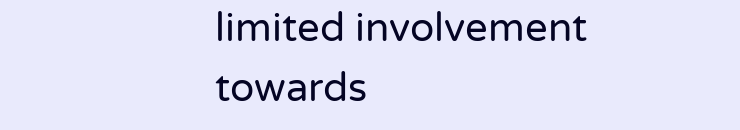limited involvement towards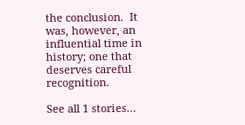the conclusion.  It was, however, an influential time in history; one that deserves careful recognition.

See all 1 stories…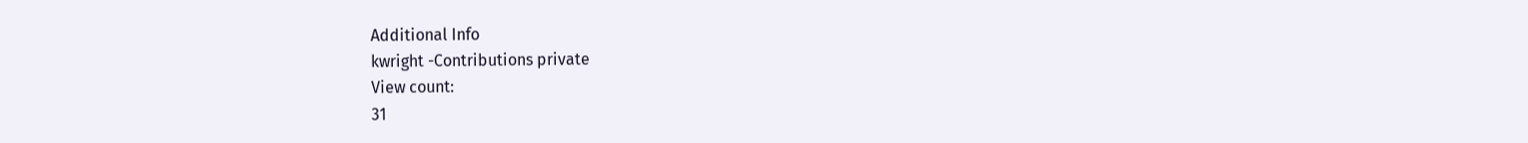Additional Info
kwright -Contributions private
View count:
31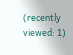(recently viewed: 1)